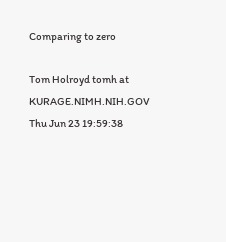Comparing to zero

Tom Holroyd tomh at KURAGE.NIMH.NIH.GOV
Thu Jun 23 19:59:38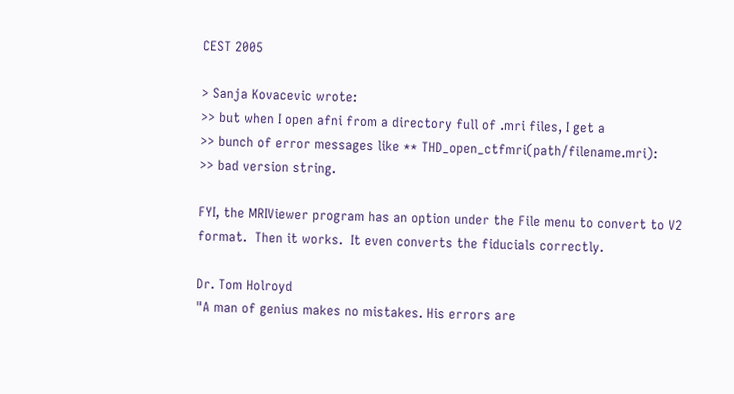CEST 2005

> Sanja Kovacevic wrote:
>> but when I open afni from a directory full of .mri files, I get a
>> bunch of error messages like ** THD_open_ctfmri(path/filename.mri):
>> bad version string.

FYI, the MRIViewer program has an option under the File menu to convert to V2
format.  Then it works.  It even converts the fiducials correctly.

Dr. Tom Holroyd
"A man of genius makes no mistakes. His errors are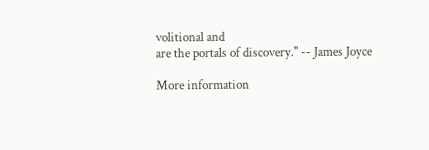volitional and
are the portals of discovery." -- James Joyce

More information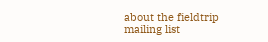about the fieldtrip mailing list